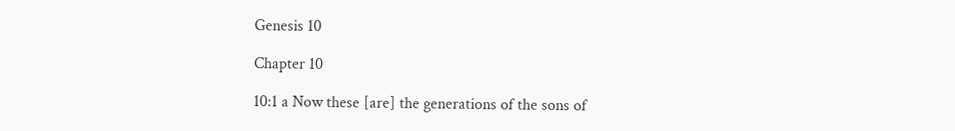Genesis 10

Chapter 10

10:1 a Now these [are] the generations of the sons of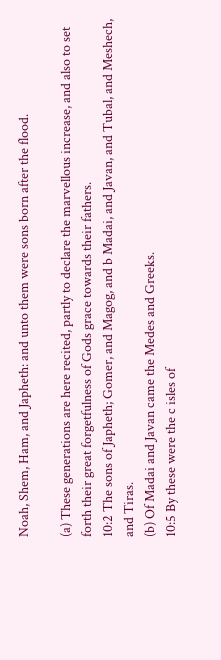Noah, Shem, Ham, and Japheth: and unto them were sons born after the flood.

(a) These generations are here recited, partly to declare the marvellous increase, and also to set forth their great forgetfulness of Gods grace towards their fathers.
10:2 The sons of Japheth; Gomer, and Magog, and b Madai, and Javan, and Tubal, and Meshech, and Tiras.
(b) Of Madai and Javan came the Medes and Greeks.
10:5 By these were the c isles of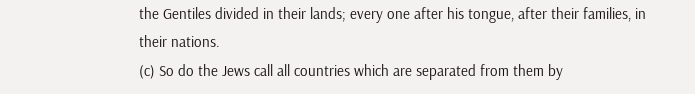the Gentiles divided in their lands; every one after his tongue, after their families, in their nations.
(c) So do the Jews call all countries which are separated from them by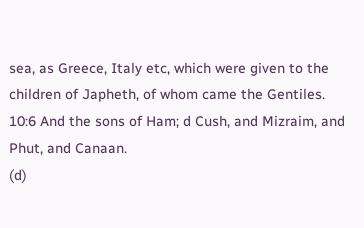sea, as Greece, Italy etc, which were given to the children of Japheth, of whom came the Gentiles.
10:6 And the sons of Ham; d Cush, and Mizraim, and Phut, and Canaan.
(d)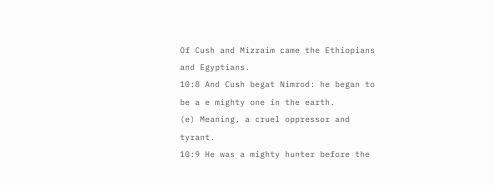Of Cush and Mizraim came the Ethiopians and Egyptians.
10:8 And Cush begat Nimrod: he began to be a e mighty one in the earth.
(e) Meaning, a cruel oppressor and tyrant.
10:9 He was a mighty hunter before the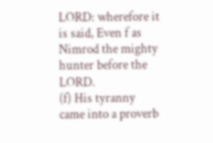LORD: wherefore it is said, Even f as Nimrod the mighty hunter before the LORD.
(f) His tyranny came into a proverb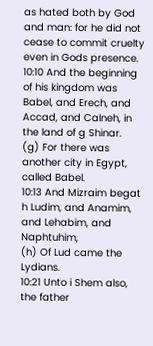as hated both by God and man: for he did not cease to commit cruelty even in Gods presence.
10:10 And the beginning of his kingdom was Babel, and Erech, and Accad, and Calneh, in the land of g Shinar.
(g) For there was another city in Egypt, called Babel.
10:13 And Mizraim begat h Ludim, and Anamim, and Lehabim, and Naphtuhim,
(h) Of Lud came the Lydians.
10:21 Unto i Shem also, the father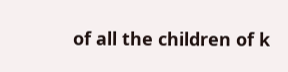of all the children of k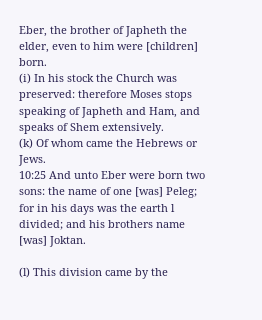Eber, the brother of Japheth the elder, even to him were [children] born.
(i) In his stock the Church was preserved: therefore Moses stops speaking of Japheth and Ham, and speaks of Shem extensively.
(k) Of whom came the Hebrews or Jews.
10:25 And unto Eber were born two sons: the name of one [was] Peleg; for in his days was the earth l divided; and his brothers name [was] Joktan.

(l) This division came by the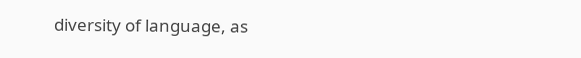diversity of language, as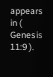appears in ( Genesis 11:9 ).